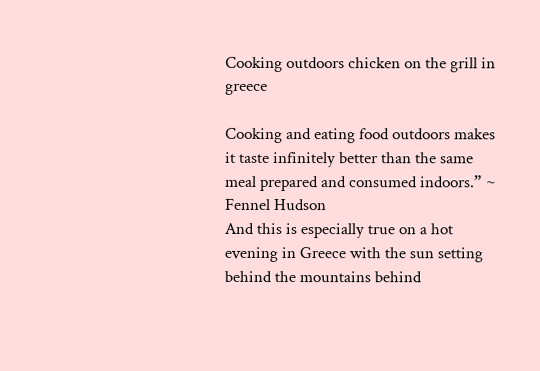Cooking outdoors chicken on the grill in greece

Cooking and eating food outdoors makes it taste infinitely better than the same meal prepared and consumed indoors.” ~ Fennel Hudson
And this is especially true on a hot evening in Greece with the sun setting behind the mountains behind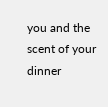you and the scent of your dinner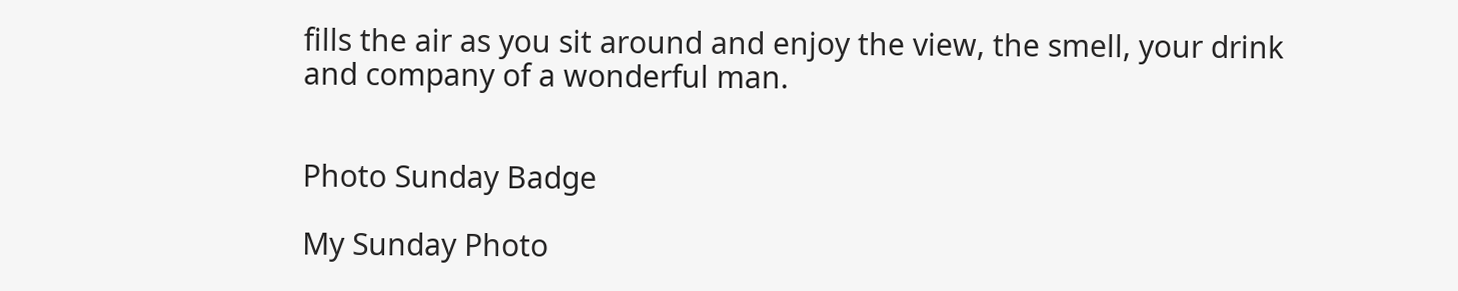fills the air as you sit around and enjoy the view, the smell, your drink and company of a wonderful man.


Photo Sunday Badge

My Sunday Photo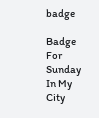badge

Badge For Sunday In My City